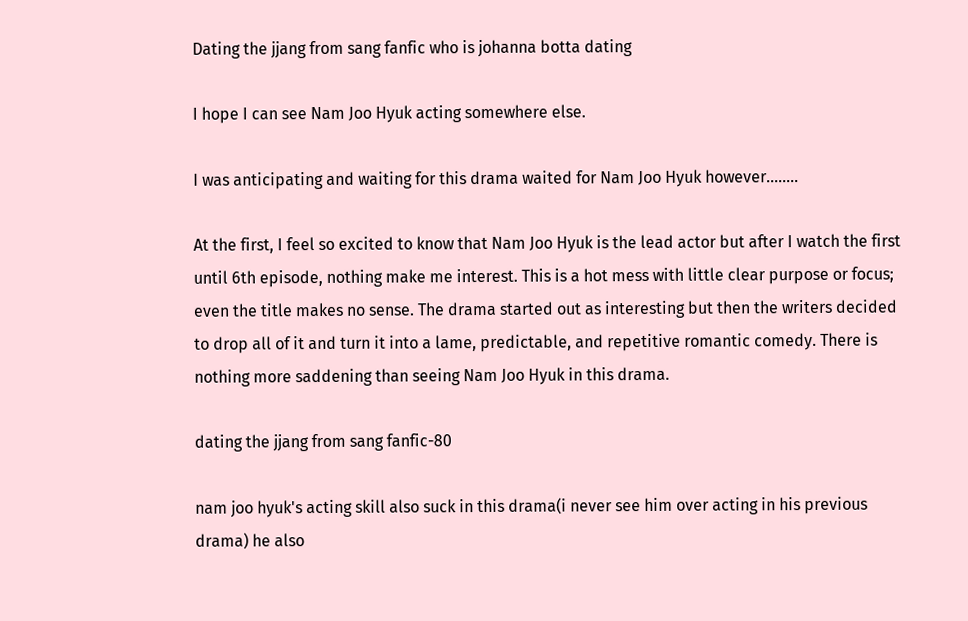Dating the jjang from sang fanfic who is johanna botta dating

I hope I can see Nam Joo Hyuk acting somewhere else.

I was anticipating and waiting for this drama waited for Nam Joo Hyuk however........

At the first, I feel so excited to know that Nam Joo Hyuk is the lead actor but after I watch the first until 6th episode, nothing make me interest. This is a hot mess with little clear purpose or focus; even the title makes no sense. The drama started out as interesting but then the writers decided to drop all of it and turn it into a lame, predictable, and repetitive romantic comedy. There is nothing more saddening than seeing Nam Joo Hyuk in this drama.

dating the jjang from sang fanfic-80

nam joo hyuk's acting skill also suck in this drama(i never see him over acting in his previous drama) he also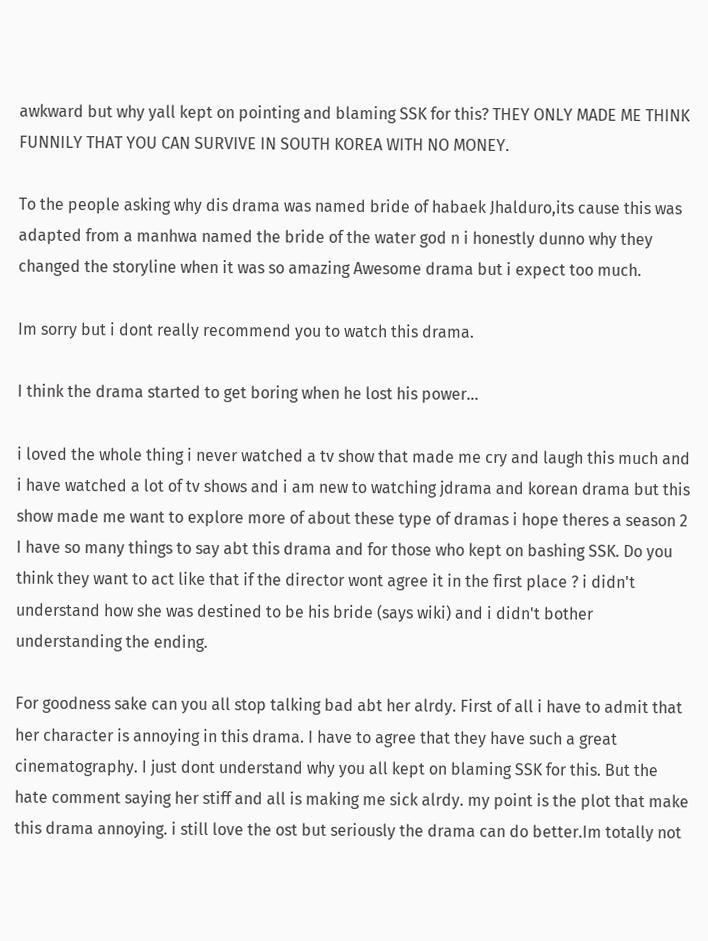awkward but why yall kept on pointing and blaming SSK for this? THEY ONLY MADE ME THINK FUNNILY THAT YOU CAN SURVIVE IN SOUTH KOREA WITH NO MONEY.

To the people asking why dis drama was named bride of habaek Jhalduro,its cause this was adapted from a manhwa named the bride of the water god n i honestly dunno why they changed the storyline when it was so amazing Awesome drama but i expect too much.

Im sorry but i dont really recommend you to watch this drama.

I think the drama started to get boring when he lost his power...

i loved the whole thing i never watched a tv show that made me cry and laugh this much and i have watched a lot of tv shows and i am new to watching jdrama and korean drama but this show made me want to explore more of about these type of dramas i hope theres a season 2 I have so many things to say abt this drama and for those who kept on bashing SSK. Do you think they want to act like that if the director wont agree it in the first place ? i didn't understand how she was destined to be his bride (says wiki) and i didn't bother understanding the ending.

For goodness sake can you all stop talking bad abt her alrdy. First of all i have to admit that her character is annoying in this drama. I have to agree that they have such a great cinematography. I just dont understand why you all kept on blaming SSK for this. But the hate comment saying her stiff and all is making me sick alrdy. my point is the plot that make this drama annoying. i still love the ost but seriously the drama can do better.Im totally not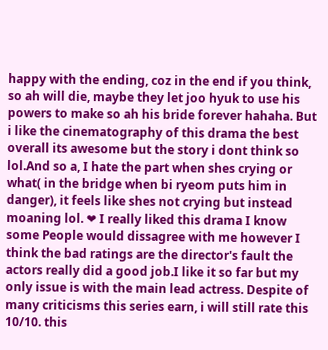happy with the ending, coz in the end if you think, so ah will die, maybe they let joo hyuk to use his powers to make so ah his bride forever hahaha. But i like the cinematography of this drama the best overall its awesome but the story i dont think so lol.And so a, I hate the part when shes crying or what( in the bridge when bi ryeom puts him in danger), it feels like shes not crying but instead moaning lol. ❤ I really liked this drama I know some People would dissagree with me however I think the bad ratings are the director's fault the actors really did a good job.I like it so far but my only issue is with the main lead actress. Despite of many criticisms this series earn, i will still rate this 10/10. this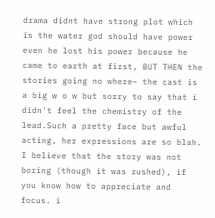drama didnt have strong plot which is the water god should have power even he lost his power because he came to earth at first, BUT THEN the stories going no where~ the cast is a big w o w but sorry to say that i didn't feel the chemistry of the lead.Such a pretty face but awful acting, her expressions are so blah. I believe that the story was not boring (though it was rushed), if you know how to appreciate and focus. i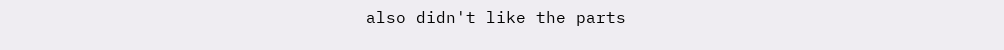also didn't like the parts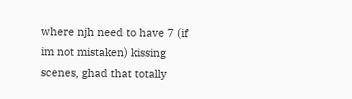where njh need to have 7 (if im not mistaken) kissing scenes, ghad that totally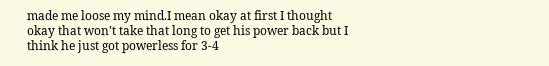made me loose my mind.I mean okay at first I thought okay that won't take that long to get his power back but I think he just got powerless for 3-4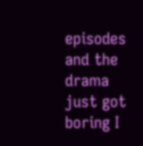episodes and the drama just got boring I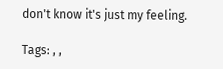don't know it's just my feeling.

Tags: , ,